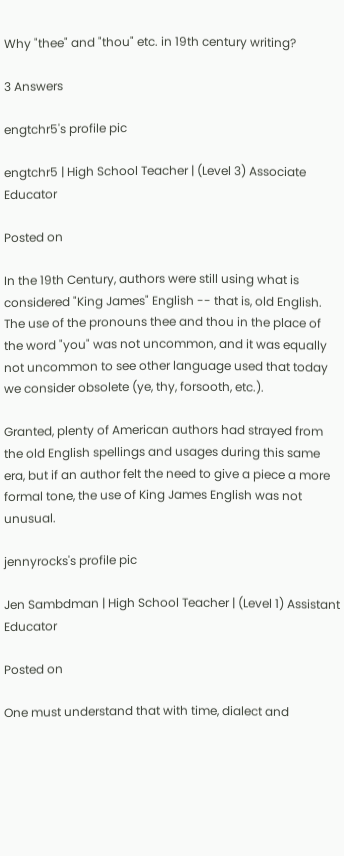Why "thee" and "thou" etc. in 19th century writing?

3 Answers

engtchr5's profile pic

engtchr5 | High School Teacher | (Level 3) Associate Educator

Posted on

In the 19th Century, authors were still using what is considered "King James" English -- that is, old English. The use of the pronouns thee and thou in the place of the word "you" was not uncommon, and it was equally not uncommon to see other language used that today we consider obsolete (ye, thy, forsooth, etc.).

Granted, plenty of American authors had strayed from the old English spellings and usages during this same era, but if an author felt the need to give a piece a more formal tone, the use of King James English was not unusual.

jennyrocks's profile pic

Jen Sambdman | High School Teacher | (Level 1) Assistant Educator

Posted on

One must understand that with time, dialect and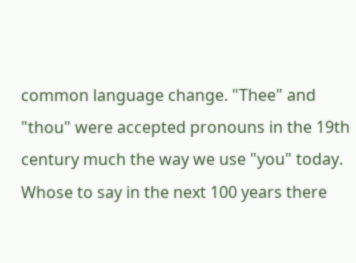common language change. "Thee" and "thou" were accepted pronouns in the 19th century much the way we use "you" today. Whose to say in the next 100 years there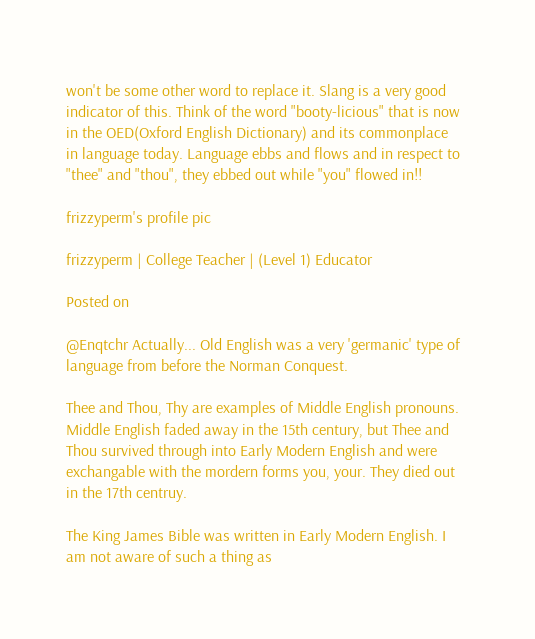won't be some other word to replace it. Slang is a very good indicator of this. Think of the word "booty-licious" that is now in the OED(Oxford English Dictionary) and its commonplace in language today. Language ebbs and flows and in respect to "thee" and "thou", they ebbed out while "you" flowed in!!

frizzyperm's profile pic

frizzyperm | College Teacher | (Level 1) Educator

Posted on

@Enqtchr Actually... Old English was a very 'germanic' type of language from before the Norman Conquest.

Thee and Thou, Thy are examples of Middle English pronouns. Middle English faded away in the 15th century, but Thee and Thou survived through into Early Modern English and were exchangable with the mordern forms you, your. They died out in the 17th centruy.

The King James Bible was written in Early Modern English. I am not aware of such a thing as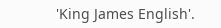'King James English'.